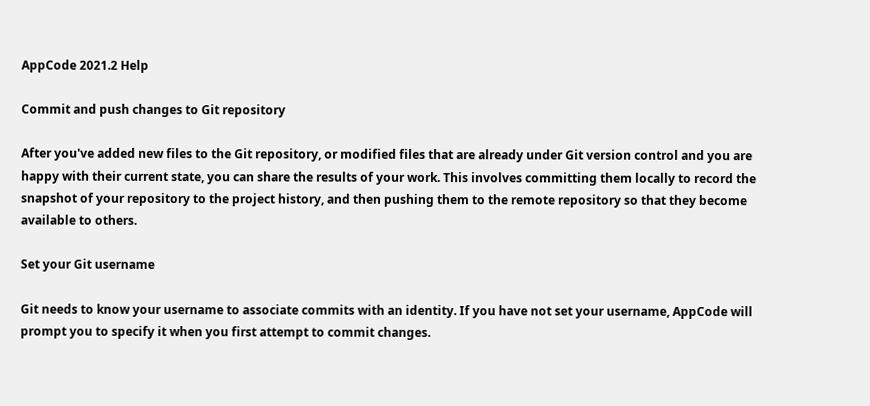AppCode 2021.2 Help

Commit and push changes to Git repository

After you've added new files to the Git repository, or modified files that are already under Git version control and you are happy with their current state, you can share the results of your work. This involves committing them locally to record the snapshot of your repository to the project history, and then pushing them to the remote repository so that they become available to others.

Set your Git username

Git needs to know your username to associate commits with an identity. If you have not set your username, AppCode will prompt you to specify it when you first attempt to commit changes.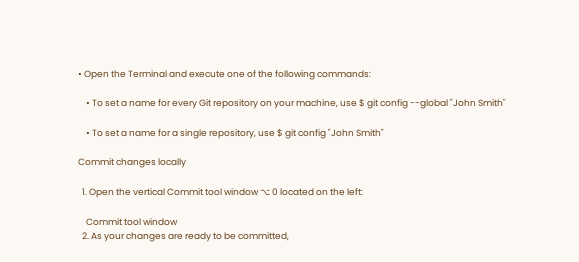• Open the Terminal and execute one of the following commands:

    • To set a name for every Git repository on your machine, use $ git config --global "John Smith"

    • To set a name for a single repository, use $ git config "John Smith"

Commit changes locally

  1. Open the vertical Commit tool window ⌥ 0 located on the left:

    Commit tool window
  2. As your changes are ready to be committed,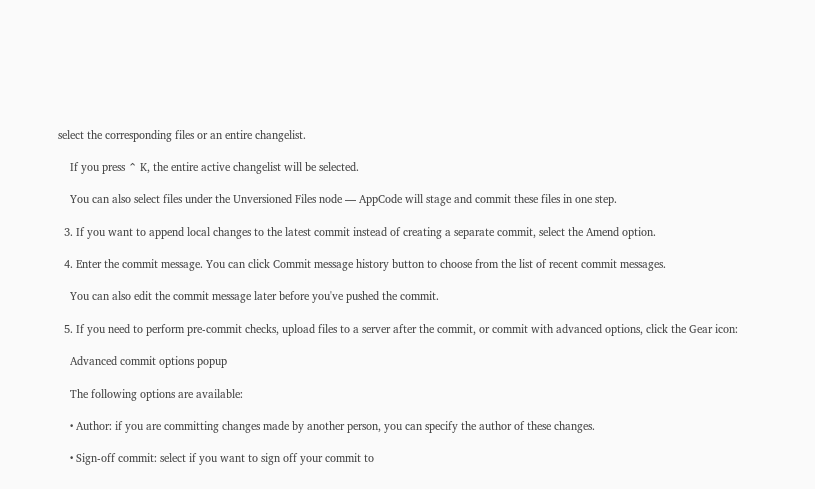select the corresponding files or an entire changelist.

    If you press ⌃ K, the entire active changelist will be selected.

    You can also select files under the Unversioned Files node — AppCode will stage and commit these files in one step.

  3. If you want to append local changes to the latest commit instead of creating a separate commit, select the Amend option.

  4. Enter the commit message. You can click Commit message history button to choose from the list of recent commit messages.

    You can also edit the commit message later before you've pushed the commit.

  5. If you need to perform pre-commit checks, upload files to a server after the commit, or commit with advanced options, click the Gear icon:

    Advanced commit options popup

    The following options are available:

    • Author: if you are committing changes made by another person, you can specify the author of these changes.

    • Sign-off commit: select if you want to sign off your commit to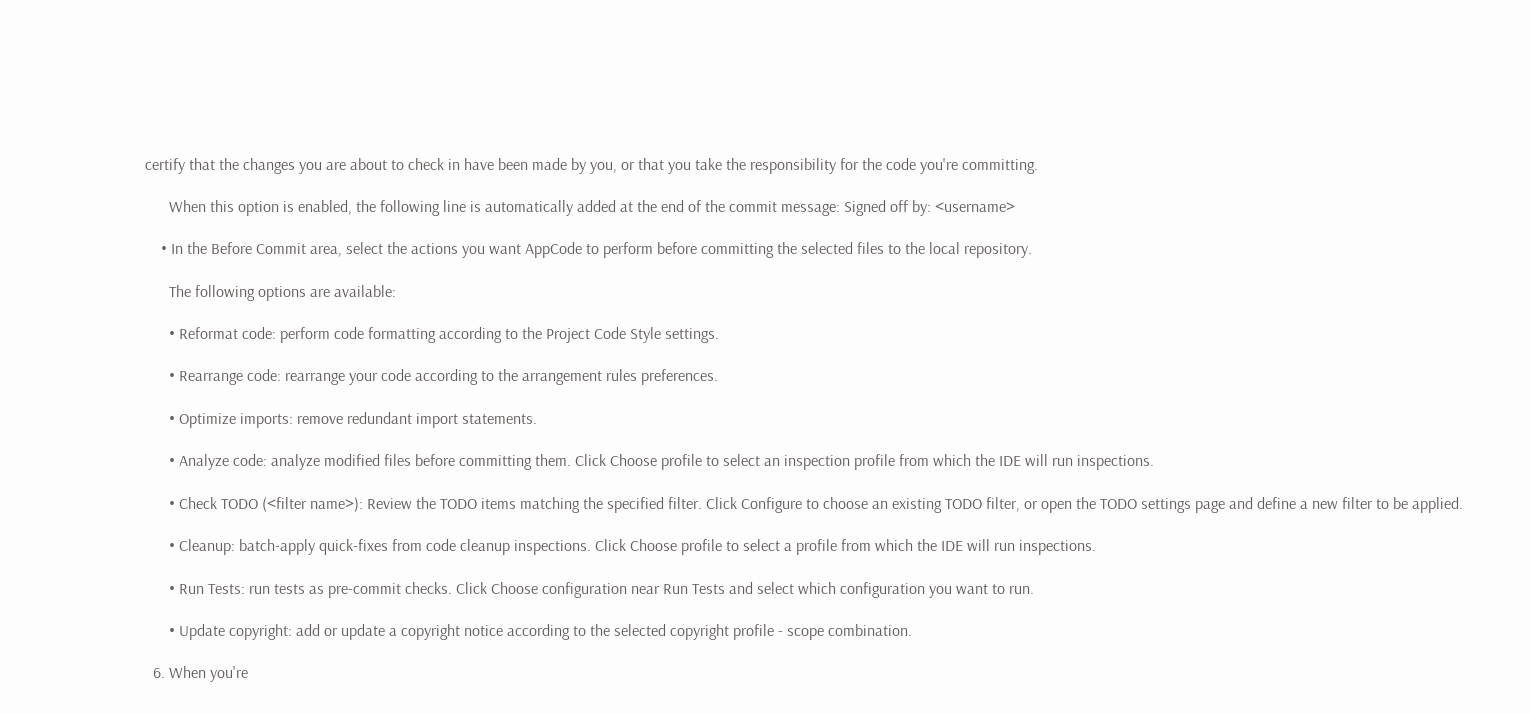certify that the changes you are about to check in have been made by you, or that you take the responsibility for the code you're committing.

      When this option is enabled, the following line is automatically added at the end of the commit message: Signed off by: <username>

    • In the Before Commit area, select the actions you want AppCode to perform before committing the selected files to the local repository.

      The following options are available:

      • Reformat code: perform code formatting according to the Project Code Style settings.

      • Rearrange code: rearrange your code according to the arrangement rules preferences.

      • Optimize imports: remove redundant import statements.

      • Analyze code: analyze modified files before committing them. Click Choose profile to select an inspection profile from which the IDE will run inspections.

      • Check TODO (<filter name>): Review the TODO items matching the specified filter. Click Configure to choose an existing TODO filter, or open the TODO settings page and define a new filter to be applied.

      • Cleanup: batch-apply quick-fixes from code cleanup inspections. Click Choose profile to select a profile from which the IDE will run inspections.

      • Run Tests: run tests as pre-commit checks. Click Choose configuration near Run Tests and select which configuration you want to run.

      • Update copyright: add or update a copyright notice according to the selected copyright profile - scope combination.

  6. When you're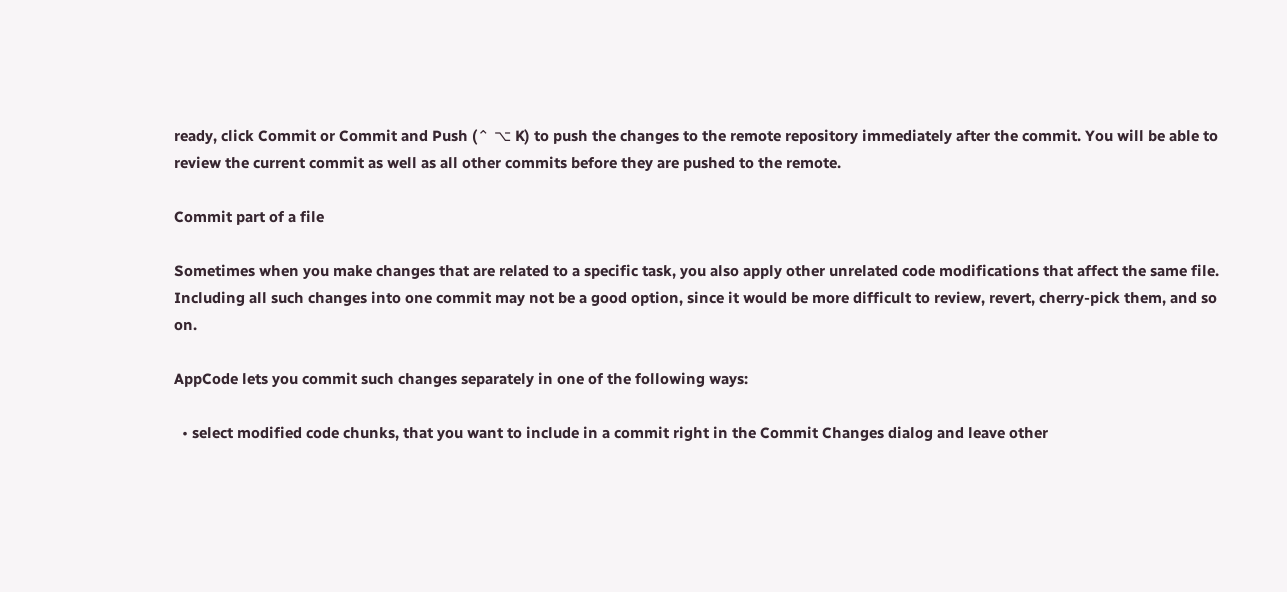ready, click Commit or Commit and Push (⌃ ⌥ K) to push the changes to the remote repository immediately after the commit. You will be able to review the current commit as well as all other commits before they are pushed to the remote.

Commit part of a file

Sometimes when you make changes that are related to a specific task, you also apply other unrelated code modifications that affect the same file. Including all such changes into one commit may not be a good option, since it would be more difficult to review, revert, cherry-pick them, and so on.

AppCode lets you commit such changes separately in one of the following ways:

  • select modified code chunks, that you want to include in a commit right in the Commit Changes dialog and leave other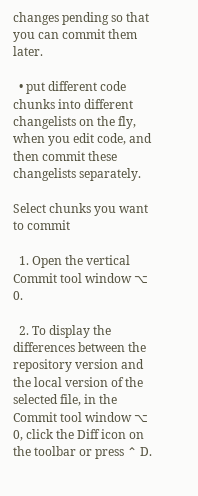changes pending so that you can commit them later.

  • put different code chunks into different changelists on the fly, when you edit code, and then commit these changelists separately.

Select chunks you want to commit

  1. Open the vertical Commit tool window ⌥ 0.

  2. To display the differences between the repository version and the local version of the selected file, in the Commit tool window ⌥ 0, click the Diff icon on the toolbar or press ⌃ D.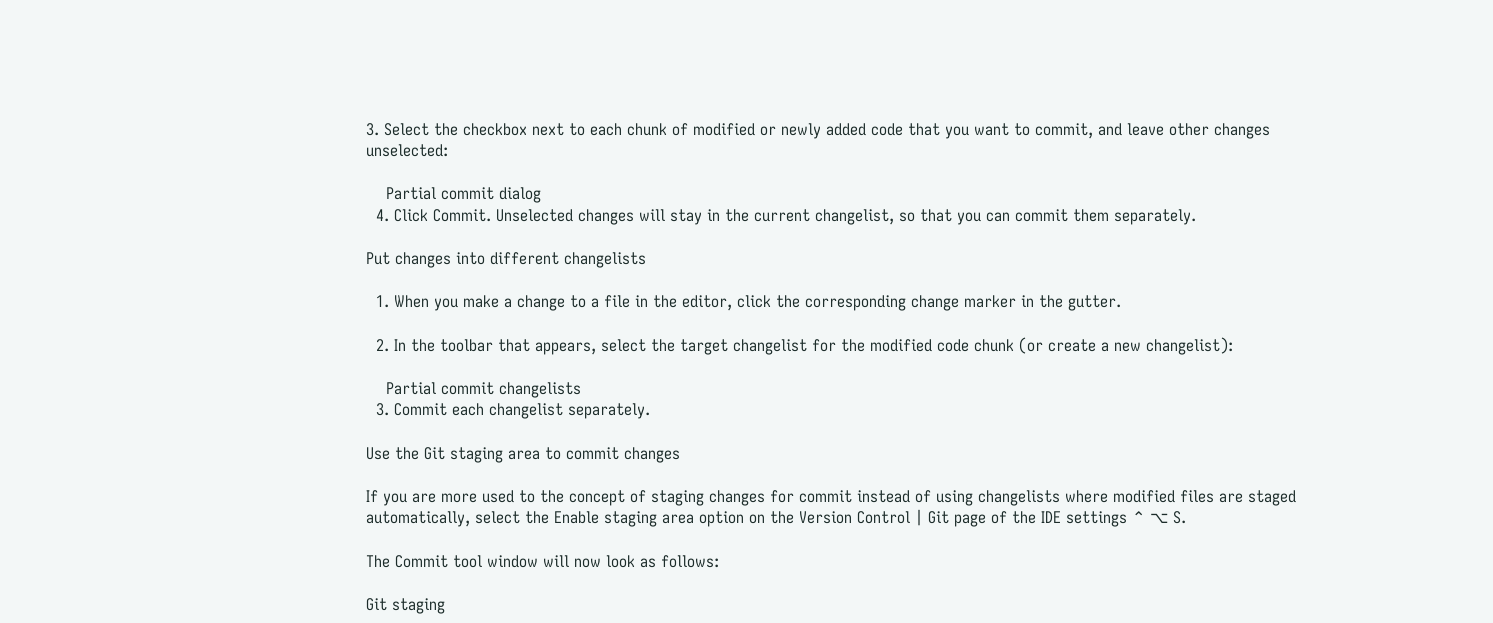3. Select the checkbox next to each chunk of modified or newly added code that you want to commit, and leave other changes unselected:

    Partial commit dialog
  4. Click Commit. Unselected changes will stay in the current changelist, so that you can commit them separately.

Put changes into different changelists

  1. When you make a change to a file in the editor, click the corresponding change marker in the gutter.

  2. In the toolbar that appears, select the target changelist for the modified code chunk (or create a new changelist):

    Partial commit changelists
  3. Commit each changelist separately.

Use the Git staging area to commit changes

If you are more used to the concept of staging changes for commit instead of using changelists where modified files are staged automatically, select the Enable staging area option on the Version Control | Git page of the IDE settings ⌃ ⌥ S.

The Commit tool window will now look as follows:

Git staging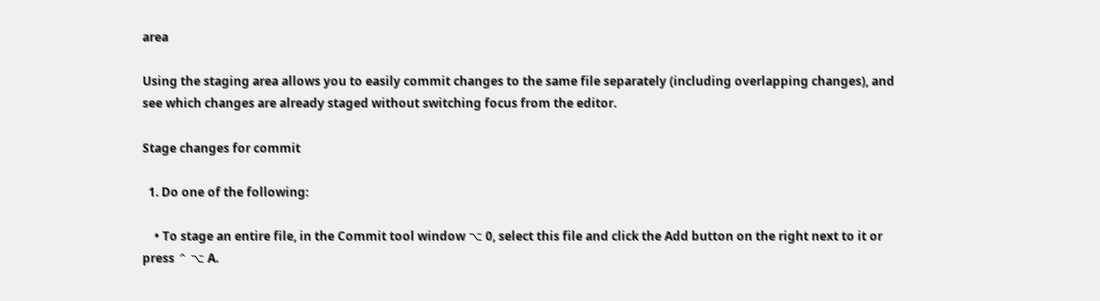area

Using the staging area allows you to easily commit changes to the same file separately (including overlapping changes), and see which changes are already staged without switching focus from the editor.

Stage changes for commit

  1. Do one of the following:

    • To stage an entire file, in the Commit tool window ⌥ 0, select this file and click the Add button on the right next to it or press ⌃ ⌥ A.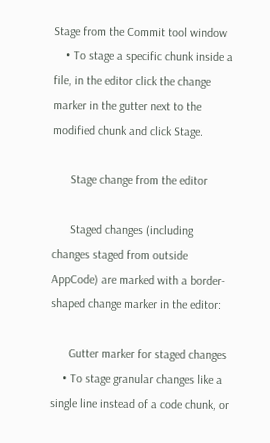Stage from the Commit tool window
    • To stage a specific chunk inside a file, in the editor click the change marker in the gutter next to the modified chunk and click Stage.

      Stage change from the editor

      Staged changes (including changes staged from outside AppCode) are marked with a border-shaped change marker in the editor:

      Gutter marker for staged changes
    • To stage granular changes like a single line instead of a code chunk, or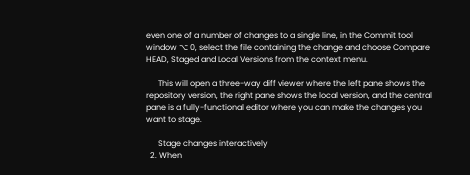even one of a number of changes to a single line, in the Commit tool window ⌥ 0, select the file containing the change and choose Compare HEAD, Staged and Local Versions from the context menu.

      This will open a three-way diff viewer where the left pane shows the repository version, the right pane shows the local version, and the central pane is a fully-functional editor where you can make the changes you want to stage.

      Stage changes interactively
  2. When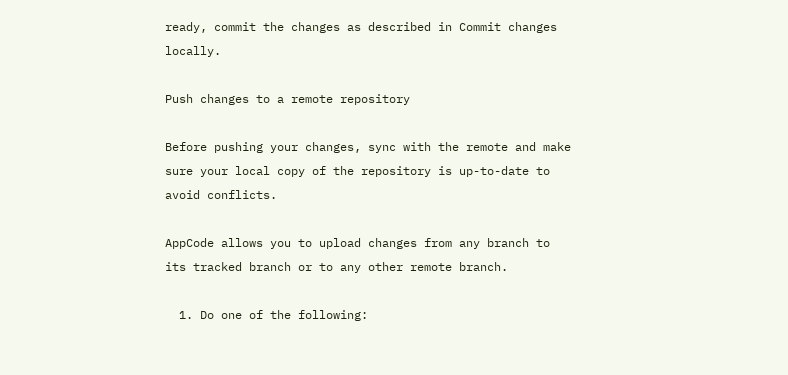ready, commit the changes as described in Commit changes locally.

Push changes to a remote repository

Before pushing your changes, sync with the remote and make sure your local copy of the repository is up-to-date to avoid conflicts.

AppCode allows you to upload changes from any branch to its tracked branch or to any other remote branch.

  1. Do one of the following: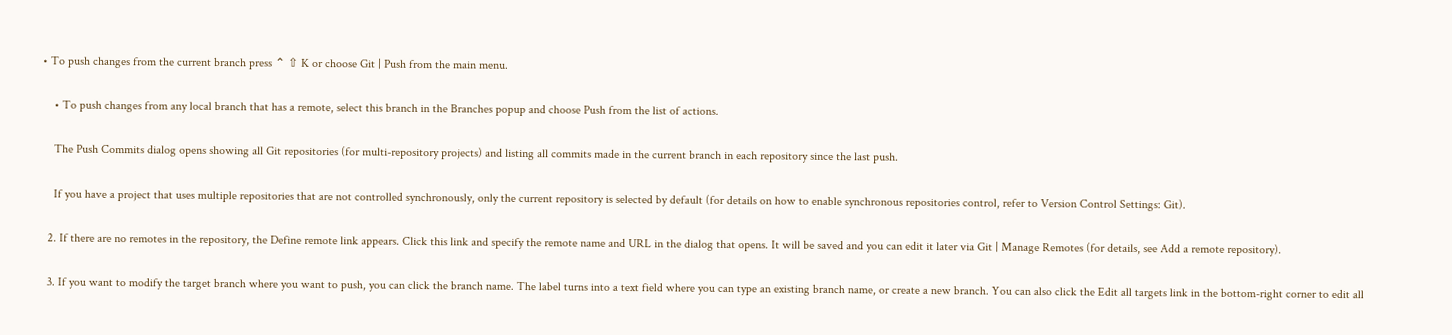• To push changes from the current branch press ⌃ ⇧ K or choose Git | Push from the main menu.

    • To push changes from any local branch that has a remote, select this branch in the Branches popup and choose Push from the list of actions.

    The Push Commits dialog opens showing all Git repositories (for multi-repository projects) and listing all commits made in the current branch in each repository since the last push.

    If you have a project that uses multiple repositories that are not controlled synchronously, only the current repository is selected by default (for details on how to enable synchronous repositories control, refer to Version Control Settings: Git).

  2. If there are no remotes in the repository, the Define remote link appears. Click this link and specify the remote name and URL in the dialog that opens. It will be saved and you can edit it later via Git | Manage Remotes (for details, see Add a remote repository).

  3. If you want to modify the target branch where you want to push, you can click the branch name. The label turns into a text field where you can type an existing branch name, or create a new branch. You can also click the Edit all targets link in the bottom-right corner to edit all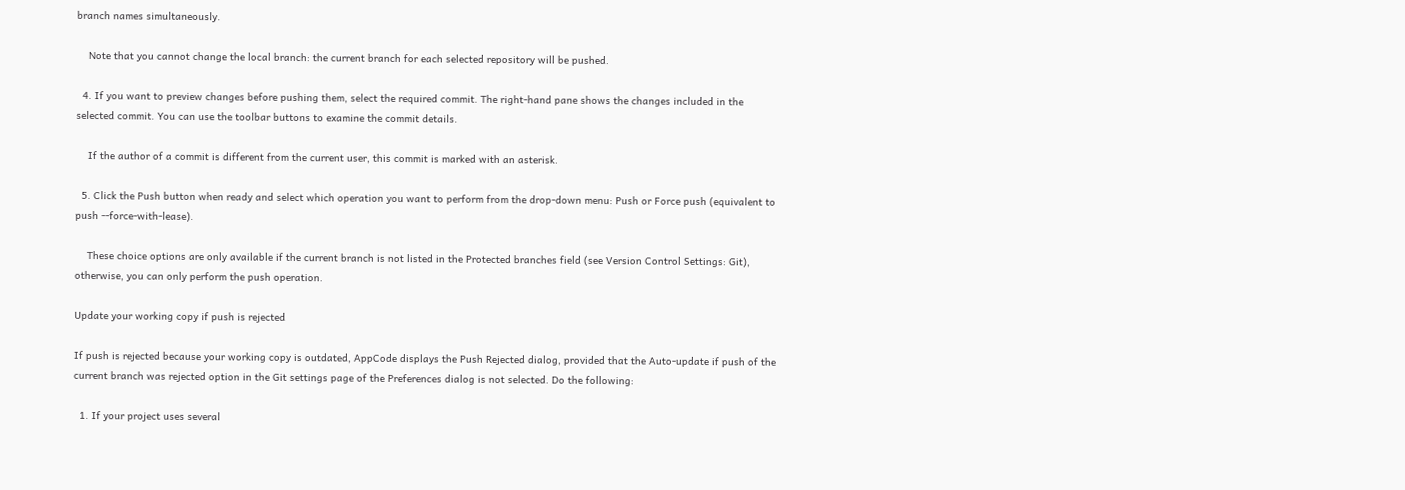branch names simultaneously.

    Note that you cannot change the local branch: the current branch for each selected repository will be pushed.

  4. If you want to preview changes before pushing them, select the required commit. The right-hand pane shows the changes included in the selected commit. You can use the toolbar buttons to examine the commit details.

    If the author of a commit is different from the current user, this commit is marked with an asterisk.

  5. Click the Push button when ready and select which operation you want to perform from the drop-down menu: Push or Force push (equivalent to push --force-with-lease).

    These choice options are only available if the current branch is not listed in the Protected branches field (see Version Control Settings: Git), otherwise, you can only perform the push operation.

Update your working copy if push is rejected

If push is rejected because your working copy is outdated, AppCode displays the Push Rejected dialog, provided that the Auto-update if push of the current branch was rejected option in the Git settings page of the Preferences dialog is not selected. Do the following:

  1. If your project uses several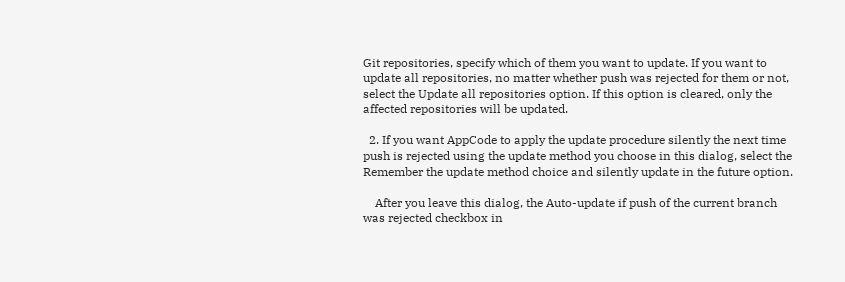Git repositories, specify which of them you want to update. If you want to update all repositories, no matter whether push was rejected for them or not, select the Update all repositories option. If this option is cleared, only the affected repositories will be updated.

  2. If you want AppCode to apply the update procedure silently the next time push is rejected using the update method you choose in this dialog, select the Remember the update method choice and silently update in the future option.

    After you leave this dialog, the Auto-update if push of the current branch was rejected checkbox in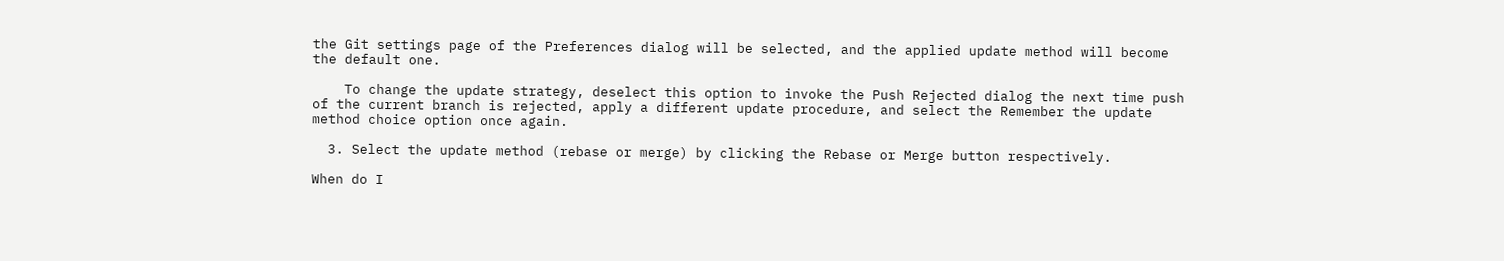the Git settings page of the Preferences dialog will be selected, and the applied update method will become the default one.

    To change the update strategy, deselect this option to invoke the Push Rejected dialog the next time push of the current branch is rejected, apply a different update procedure, and select the Remember the update method choice option once again.

  3. Select the update method (rebase or merge) by clicking the Rebase or Merge button respectively.

When do I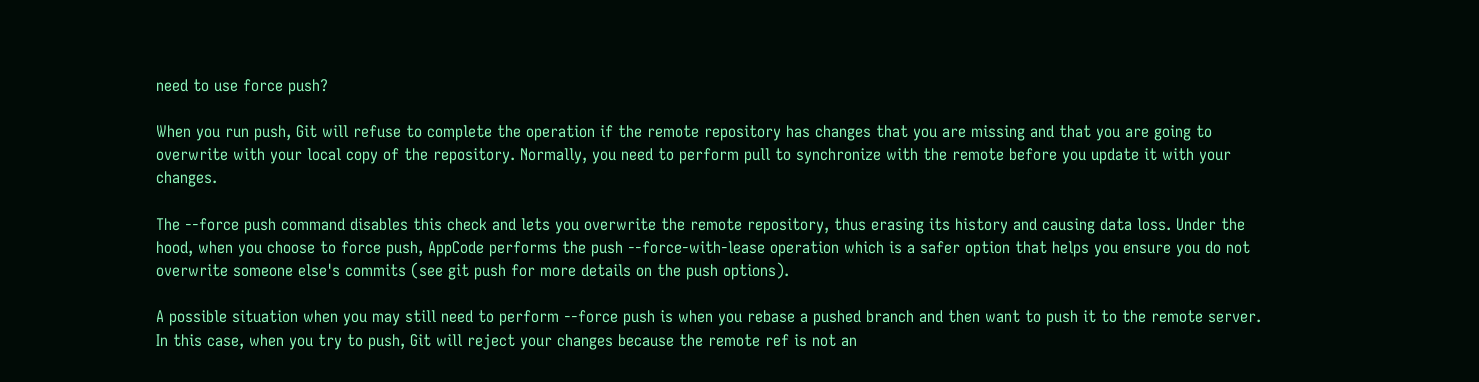need to use force push?

When you run push, Git will refuse to complete the operation if the remote repository has changes that you are missing and that you are going to overwrite with your local copy of the repository. Normally, you need to perform pull to synchronize with the remote before you update it with your changes.

The --force push command disables this check and lets you overwrite the remote repository, thus erasing its history and causing data loss. Under the hood, when you choose to force push, AppCode performs the push --force-with-lease operation which is a safer option that helps you ensure you do not overwrite someone else's commits (see git push for more details on the push options).

A possible situation when you may still need to perform --force push is when you rebase a pushed branch and then want to push it to the remote server. In this case, when you try to push, Git will reject your changes because the remote ref is not an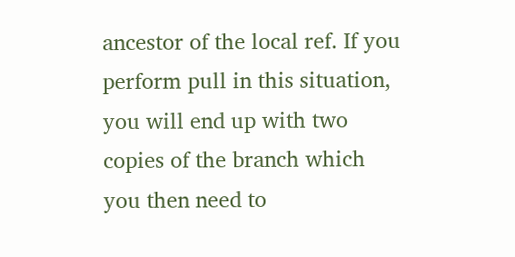ancestor of the local ref. If you perform pull in this situation, you will end up with two copies of the branch which you then need to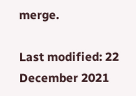merge.

Last modified: 22 December 2021